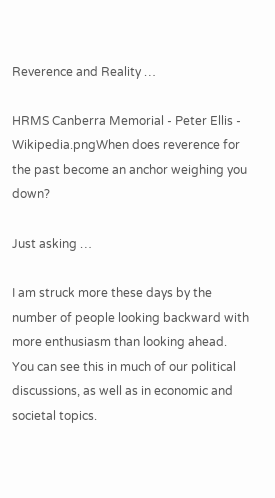Reverence and Reality …

HRMS Canberra Memorial - Peter Ellis - Wikipedia.pngWhen does reverence for the past become an anchor weighing you down?

Just asking …

I am struck more these days by the number of people looking backward with more enthusiasm than looking ahead.   You can see this in much of our political discussions, as well as in economic and societal topics.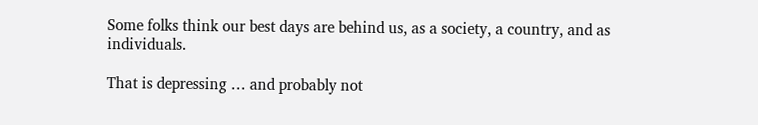Some folks think our best days are behind us, as a society, a country, and as individuals.

That is depressing … and probably not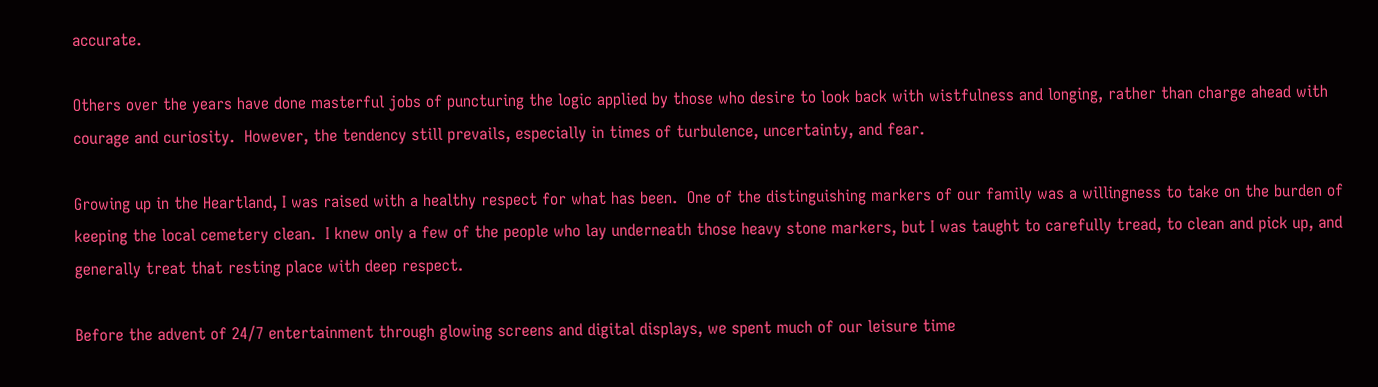accurate.

Others over the years have done masterful jobs of puncturing the logic applied by those who desire to look back with wistfulness and longing, rather than charge ahead with courage and curiosity.  However, the tendency still prevails, especially in times of turbulence, uncertainty, and fear.

Growing up in the Heartland, I was raised with a healthy respect for what has been.  One of the distinguishing markers of our family was a willingness to take on the burden of keeping the local cemetery clean.  I knew only a few of the people who lay underneath those heavy stone markers, but I was taught to carefully tread, to clean and pick up, and generally treat that resting place with deep respect.

Before the advent of 24/7 entertainment through glowing screens and digital displays, we spent much of our leisure time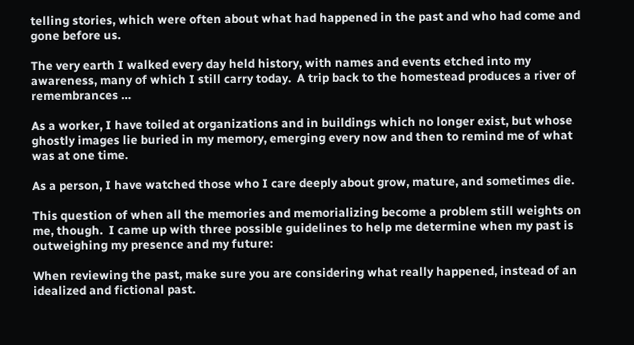telling stories, which were often about what had happened in the past and who had come and gone before us.

The very earth I walked every day held history, with names and events etched into my awareness, many of which I still carry today.  A trip back to the homestead produces a river of remembrances …

As a worker, I have toiled at organizations and in buildings which no longer exist, but whose ghostly images lie buried in my memory, emerging every now and then to remind me of what was at one time.

As a person, I have watched those who I care deeply about grow, mature, and sometimes die.

This question of when all the memories and memorializing become a problem still weights on me, though.  I came up with three possible guidelines to help me determine when my past is outweighing my presence and my future:

When reviewing the past, make sure you are considering what really happened, instead of an idealized and fictional past.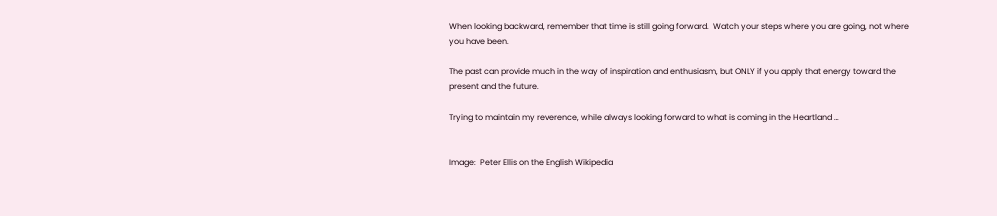When looking backward, remember that time is still going forward.  Watch your steps where you are going, not where you have been.

The past can provide much in the way of inspiration and enthusiasm, but ONLY if you apply that energy toward the present and the future.

Trying to maintain my reverence, while always looking forward to what is coming in the Heartland …


Image:  Peter Ellis on the English Wikipedia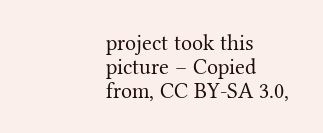project took this picture – Copied from, CC BY-SA 3.0,